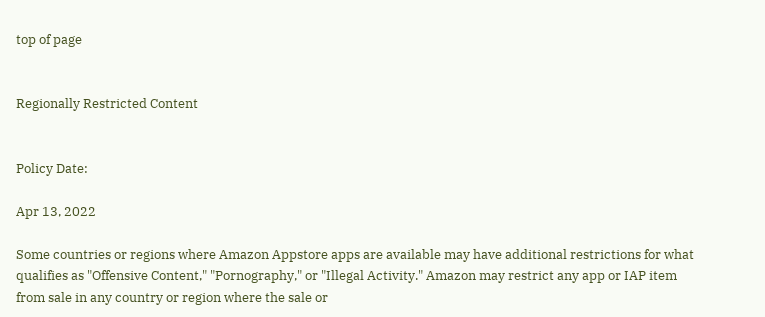top of page


Regionally Restricted Content


Policy Date:

Apr 13, 2022

Some countries or regions where Amazon Appstore apps are available may have additional restrictions for what qualifies as "Offensive Content," "Pornography," or "Illegal Activity." Amazon may restrict any app or IAP item from sale in any country or region where the sale or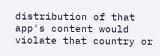distribution of that app's content would violate that country or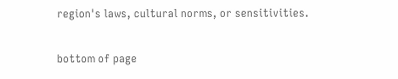region's laws, cultural norms, or sensitivities.

bottom of page